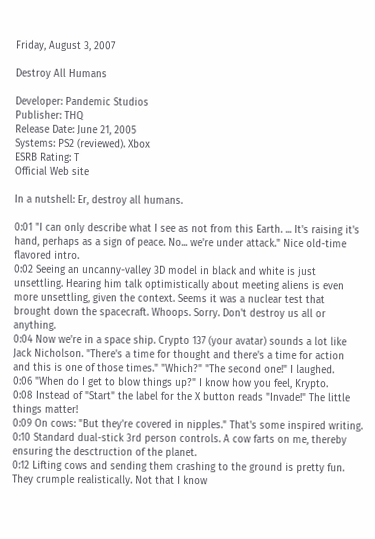Friday, August 3, 2007

Destroy All Humans

Developer: Pandemic Studios
Publisher: THQ
Release Date: June 21, 2005
Systems: PS2 (reviewed). Xbox
ESRB Rating: T
Official Web site

In a nutshell: Er, destroy all humans.

0:01 "I can only describe what I see as not from this Earth. ... It's raising it's hand, perhaps as a sign of peace. No... we're under attack." Nice old-time flavored intro.
0:02 Seeing an uncanny-valley 3D model in black and white is just unsettling. Hearing him talk optimistically about meeting aliens is even more unsettling, given the context. Seems it was a nuclear test that brought down the spacecraft. Whoops. Sorry. Don't destroy us all or anything.
0:04 Now we're in a space ship. Crypto 137 (your avatar) sounds a lot like Jack Nicholson. "There's a time for thought and there's a time for action and this is one of those times." "Which?" "The second one!" I laughed.
0:06 "When do I get to blow things up?" I know how you feel, Krypto.
0:08 Instead of "Start" the label for the X button reads "Invade!" The little things matter!
0:09 On cows: "But they're covered in nipples." That's some inspired writing.
0:10 Standard dual-stick 3rd person controls. A cow farts on me, thereby ensuring the desctruction of the planet.
0:12 Lifting cows and sending them crashing to the ground is pretty fun. They crumple realistically. Not that I know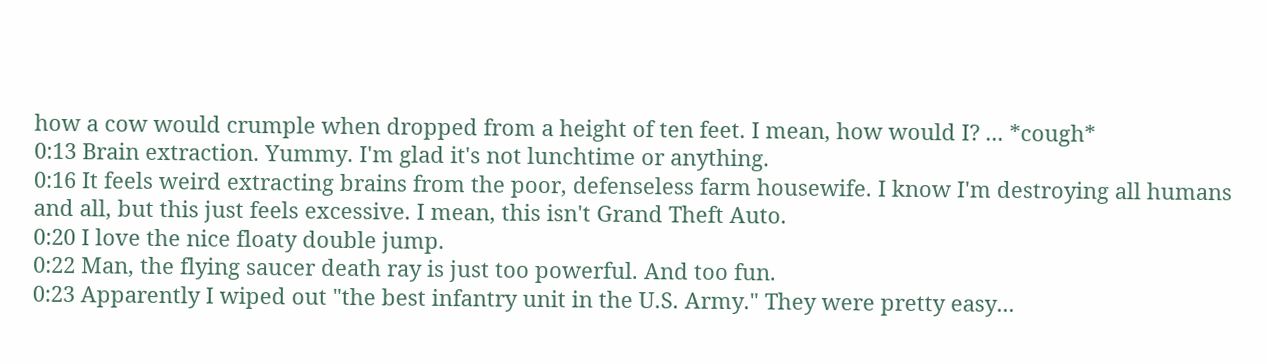how a cow would crumple when dropped from a height of ten feet. I mean, how would I? ... *cough*
0:13 Brain extraction. Yummy. I'm glad it's not lunchtime or anything.
0:16 It feels weird extracting brains from the poor, defenseless farm housewife. I know I'm destroying all humans and all, but this just feels excessive. I mean, this isn't Grand Theft Auto.
0:20 I love the nice floaty double jump.
0:22 Man, the flying saucer death ray is just too powerful. And too fun.
0:23 Apparently I wiped out "the best infantry unit in the U.S. Army." They were pretty easy...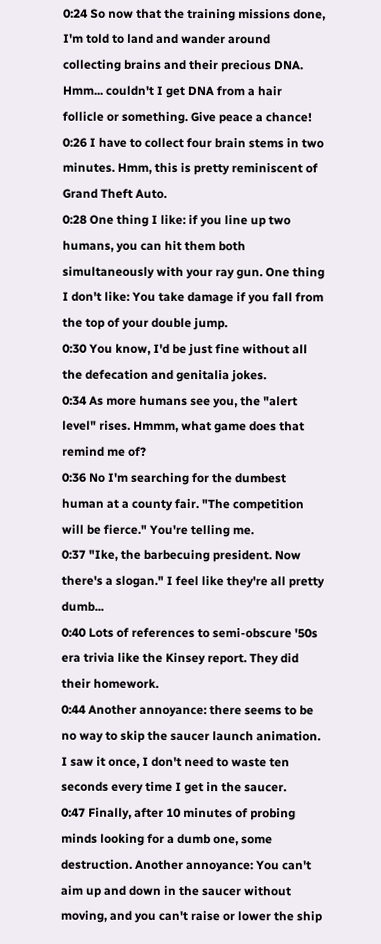0:24 So now that the training missions done, I'm told to land and wander around collecting brains and their precious DNA. Hmm... couldn't I get DNA from a hair follicle or something. Give peace a chance!
0:26 I have to collect four brain stems in two minutes. Hmm, this is pretty reminiscent of Grand Theft Auto.
0:28 One thing I like: if you line up two humans, you can hit them both simultaneously with your ray gun. One thing I don't like: You take damage if you fall from the top of your double jump.
0:30 You know, I'd be just fine without all the defecation and genitalia jokes.
0:34 As more humans see you, the "alert level" rises. Hmmm, what game does that remind me of?
0:36 No I'm searching for the dumbest human at a county fair. "The competition will be fierce." You're telling me.
0:37 "Ike, the barbecuing president. Now there's a slogan." I feel like they're all pretty dumb...
0:40 Lots of references to semi-obscure '50s era trivia like the Kinsey report. They did their homework.
0:44 Another annoyance: there seems to be no way to skip the saucer launch animation. I saw it once, I don't need to waste ten seconds every time I get in the saucer.
0:47 Finally, after 10 minutes of probing minds looking for a dumb one, some destruction. Another annoyance: You can't aim up and down in the saucer without moving, and you can't raise or lower the ship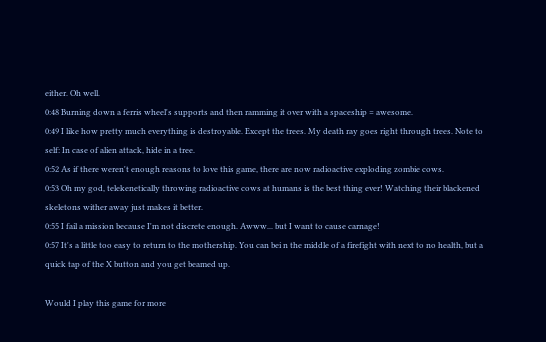either. Oh well.
0:48 Burning down a ferris wheel's supports and then ramming it over with a spaceship = awesome.
0:49 I like how pretty much everything is destroyable. Except the trees. My death ray goes right through trees. Note to self: In case of alien attack, hide in a tree.
0:52 As if there weren't enough reasons to love this game, there are now radioactive exploding zombie cows.
0:53 Oh my god, telekenetically throwing radioactive cows at humans is the best thing ever! Watching their blackened skeletons wither away just makes it better.
0:55 I fail a mission because I'm not discrete enough. Awww... but I want to cause carnage!
0:57 It's a little too easy to return to the mothership. You can bei n the middle of a firefight with next to no health, but a quick tap of the X button and you get beamed up.

Would I play this game for more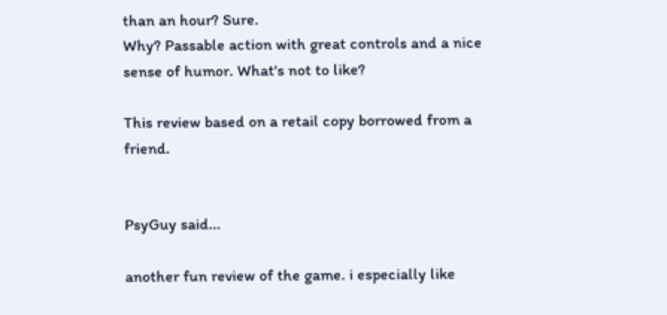than an hour? Sure.
Why? Passable action with great controls and a nice sense of humor. What's not to like?

This review based on a retail copy borrowed from a friend.


PsyGuy said...

another fun review of the game. i especially like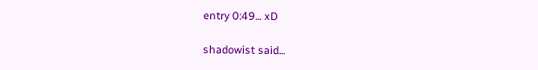entry 0:49... xD

shadowist said...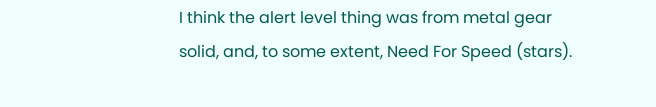I think the alert level thing was from metal gear solid, and, to some extent, Need For Speed (stars).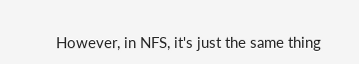However, in NFS, it's just the same thing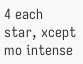4 each star, xcept mo intense